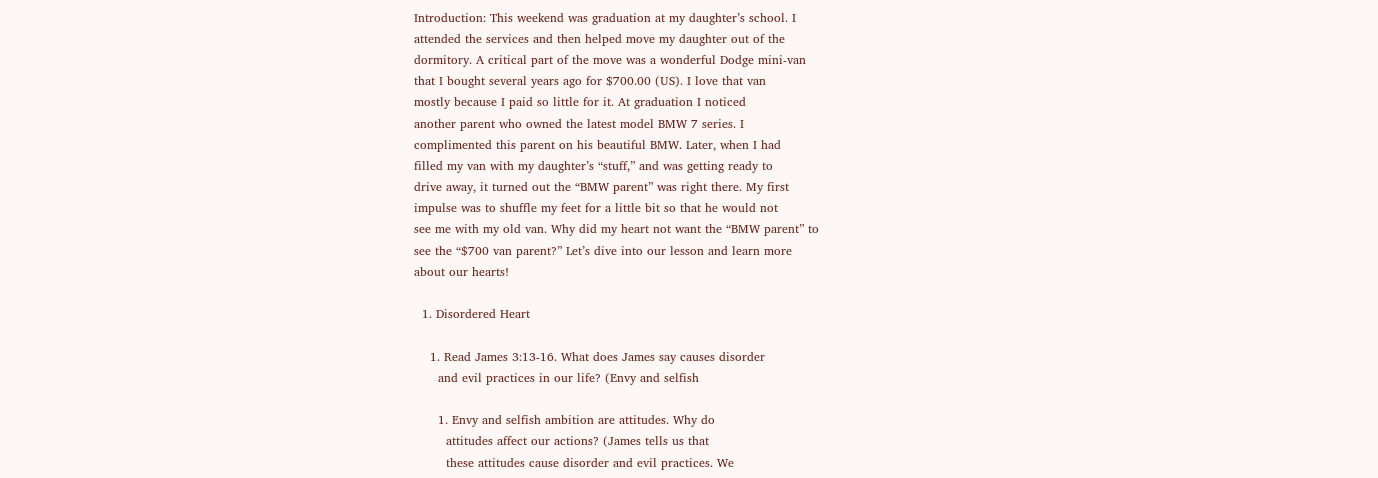Introduction: This weekend was graduation at my daughter’s school. I
attended the services and then helped move my daughter out of the
dormitory. A critical part of the move was a wonderful Dodge mini-van
that I bought several years ago for $700.00 (US). I love that van
mostly because I paid so little for it. At graduation I noticed
another parent who owned the latest model BMW 7 series. I
complimented this parent on his beautiful BMW. Later, when I had
filled my van with my daughter’s “stuff,” and was getting ready to
drive away, it turned out the “BMW parent” was right there. My first
impulse was to shuffle my feet for a little bit so that he would not
see me with my old van. Why did my heart not want the “BMW parent” to
see the “$700 van parent?” Let’s dive into our lesson and learn more
about our hearts!

  1. Disordered Heart

    1. Read James 3:13-16. What does James say causes disorder
      and evil practices in our life? (Envy and selfish

      1. Envy and selfish ambition are attitudes. Why do
        attitudes affect our actions? (James tells us that
        these attitudes cause disorder and evil practices. We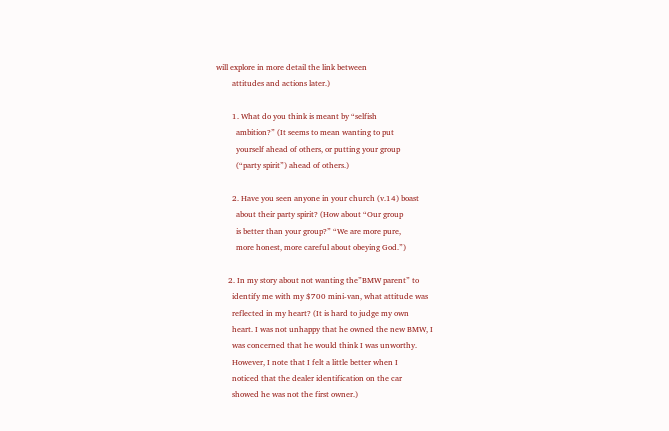will explore in more detail the link between
        attitudes and actions later.)

        1. What do you think is meant by “selfish
          ambition?” (It seems to mean wanting to put
          yourself ahead of others, or putting your group
          (“party spirit”) ahead of others.)

        2. Have you seen anyone in your church (v.14) boast
          about their party spirit? (How about “Our group
          is better than your group?” “We are more pure,
          more honest, more careful about obeying God.”)

      2. In my story about not wanting the”BMW parent” to
        identify me with my $700 mini-van, what attitude was
        reflected in my heart? (It is hard to judge my own
        heart. I was not unhappy that he owned the new BMW, I
        was concerned that he would think I was unworthy.
        However, I note that I felt a little better when I
        noticed that the dealer identification on the car
        showed he was not the first owner.)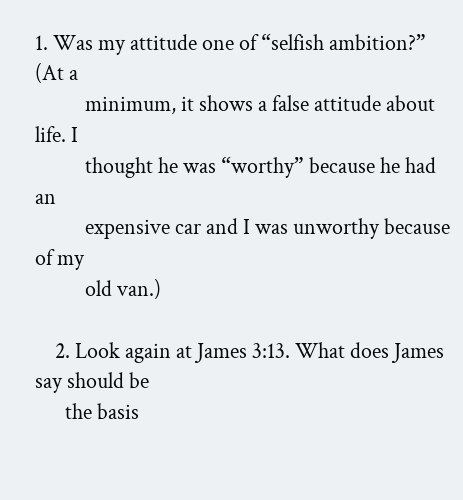1. Was my attitude one of “selfish ambition?” (At a
          minimum, it shows a false attitude about life. I
          thought he was “worthy” because he had an
          expensive car and I was unworthy because of my
          old van.)

    2. Look again at James 3:13. What does James say should be
      the basis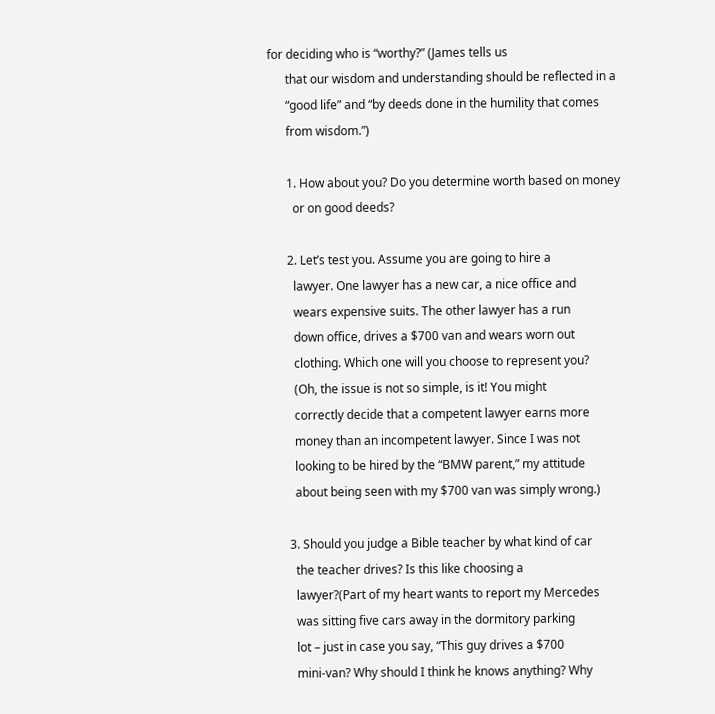for deciding who is “worthy?” (James tells us
      that our wisdom and understanding should be reflected in a
      “good life” and “by deeds done in the humility that comes
      from wisdom.”)

      1. How about you? Do you determine worth based on money
        or on good deeds?

      2. Let’s test you. Assume you are going to hire a
        lawyer. One lawyer has a new car, a nice office and
        wears expensive suits. The other lawyer has a run
        down office, drives a $700 van and wears worn out
        clothing. Which one will you choose to represent you?
        (Oh, the issue is not so simple, is it! You might
        correctly decide that a competent lawyer earns more
        money than an incompetent lawyer. Since I was not
        looking to be hired by the “BMW parent,” my attitude
        about being seen with my $700 van was simply wrong.)

      3. Should you judge a Bible teacher by what kind of car
        the teacher drives? Is this like choosing a
        lawyer?(Part of my heart wants to report my Mercedes
        was sitting five cars away in the dormitory parking
        lot – just in case you say, “This guy drives a $700
        mini-van? Why should I think he knows anything? Why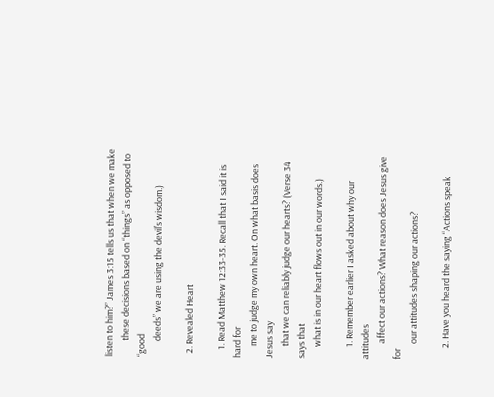listen to him?” James 3:15 tells us that when we make
        these decisions based on “things” as opposed to “good
        deeds” we are using the devil’s wisdom.)

  2. Revealed Heart

    1. Read Matthew 12:33-35. Recall that I said it is hard for
      me to judge my own heart. On what basis does Jesus say
      that we can reliably judge our hearts? (Verse 34 says that
      what is in our heart flows out in our words.)

      1. Remember earlier I asked about why our attitudes
        affect our actions? What reason does Jesus give for
        our attitudes shaping our actions?

      2. Have you heard the saying “Actions speak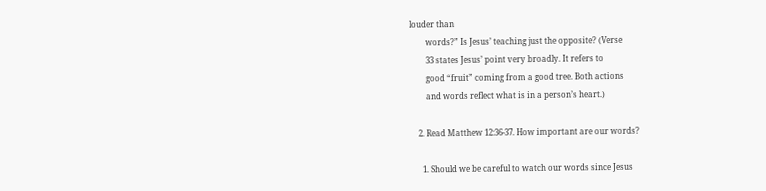louder than
        words?” Is Jesus’ teaching just the opposite? (Verse
        33 states Jesus’ point very broadly. It refers to
        good “fruit” coming from a good tree. Both actions
        and words reflect what is in a person’s heart.)

    2. Read Matthew 12:36-37. How important are our words?

      1. Should we be careful to watch our words since Jesus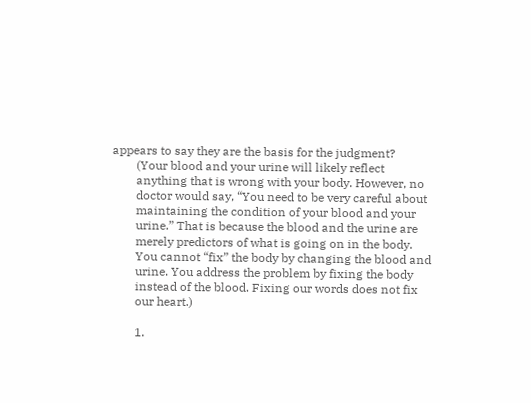appears to say they are the basis for the judgment?
        (Your blood and your urine will likely reflect
        anything that is wrong with your body. However, no
        doctor would say, “You need to be very careful about
        maintaining the condition of your blood and your
        urine.” That is because the blood and the urine are
        merely predictors of what is going on in the body.
        You cannot “fix” the body by changing the blood and
        urine. You address the problem by fixing the body
        instead of the blood. Fixing our words does not fix
        our heart.)

        1.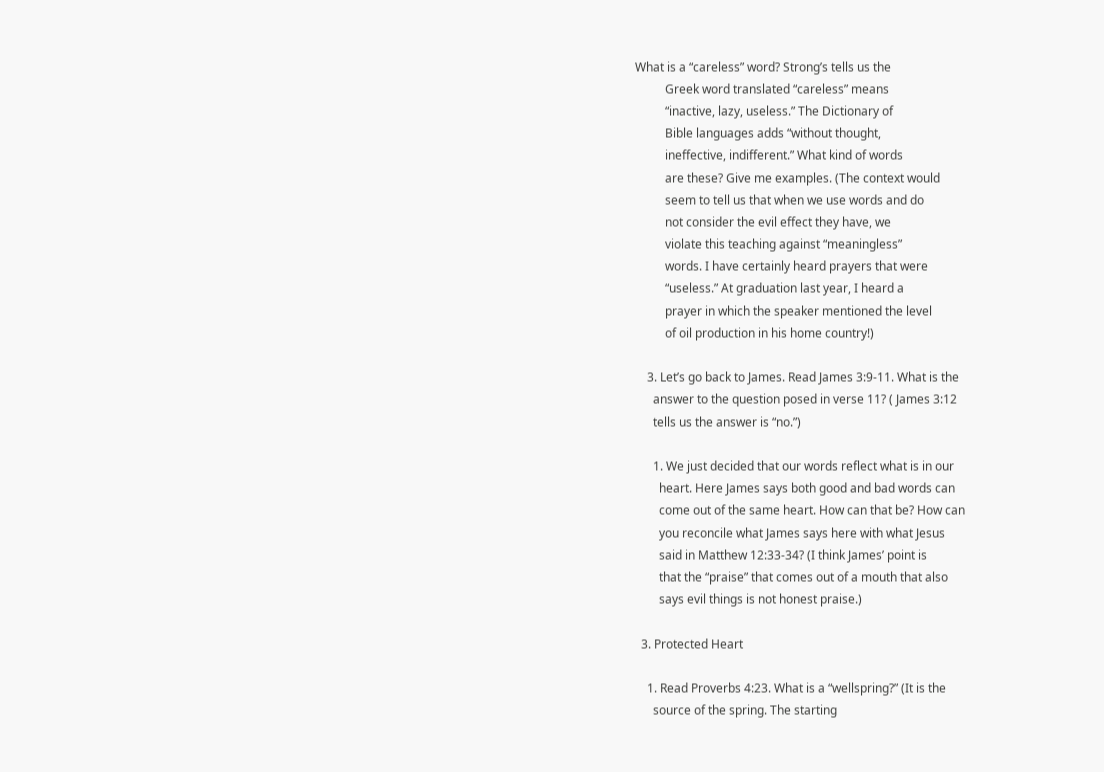What is a “careless” word? Strong’s tells us the
          Greek word translated “careless” means
          “inactive, lazy, useless.” The Dictionary of
          Bible languages adds “without thought,
          ineffective, indifferent.” What kind of words
          are these? Give me examples. (The context would
          seem to tell us that when we use words and do
          not consider the evil effect they have, we
          violate this teaching against “meaningless”
          words. I have certainly heard prayers that were
          “useless.” At graduation last year, I heard a
          prayer in which the speaker mentioned the level
          of oil production in his home country!)

    3. Let’s go back to James. Read James 3:9-11. What is the
      answer to the question posed in verse 11? ( James 3:12
      tells us the answer is “no.”)

      1. We just decided that our words reflect what is in our
        heart. Here James says both good and bad words can
        come out of the same heart. How can that be? How can
        you reconcile what James says here with what Jesus
        said in Matthew 12:33-34? (I think James’ point is
        that the “praise” that comes out of a mouth that also
        says evil things is not honest praise.)

  3. Protected Heart

    1. Read Proverbs 4:23. What is a “wellspring?” (It is the
      source of the spring. The starting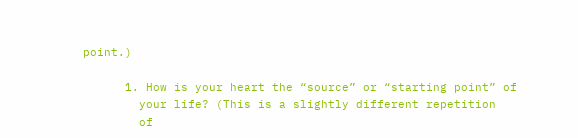point.)

      1. How is your heart the “source” or “starting point” of
        your life? (This is a slightly different repetition
        of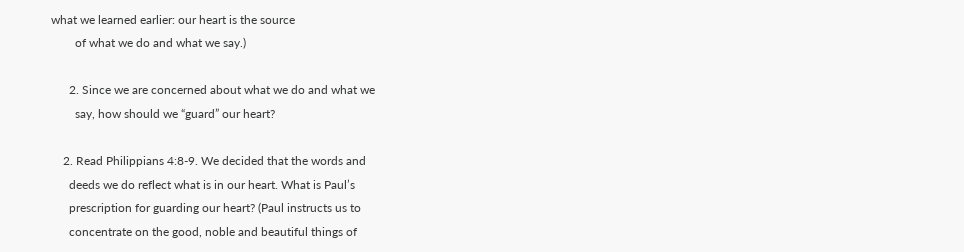what we learned earlier: our heart is the source
        of what we do and what we say.)

      2. Since we are concerned about what we do and what we
        say, how should we “guard” our heart?

    2. Read Philippians 4:8-9. We decided that the words and
      deeds we do reflect what is in our heart. What is Paul’s
      prescription for guarding our heart? (Paul instructs us to
      concentrate on the good, noble and beautiful things of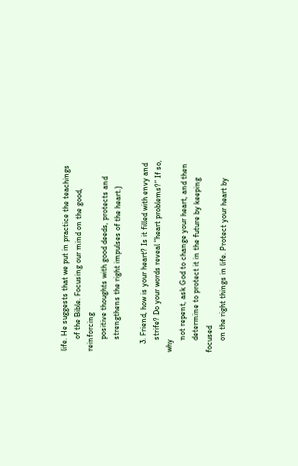life. He suggests that we put in practice the teachings
      of the Bible. Focusing our mind on the good, reinforcing
      positive thoughts with good deeds, protects and
      strengthens the right impulses of the heart.)

    3. Friend, how is your heart? Is it filled with envy and
      strife? Do your words reveal “heart problems?” If so, why
      not repent, ask God to change your heart, and then
      determine to protect it in the future by keeping focused
      on the right things in life. Protect your heart by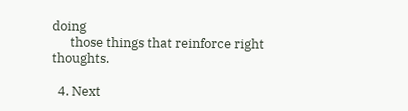doing
      those things that reinforce right thoughts.

  4. Next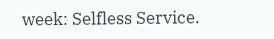week: Selfless Service.